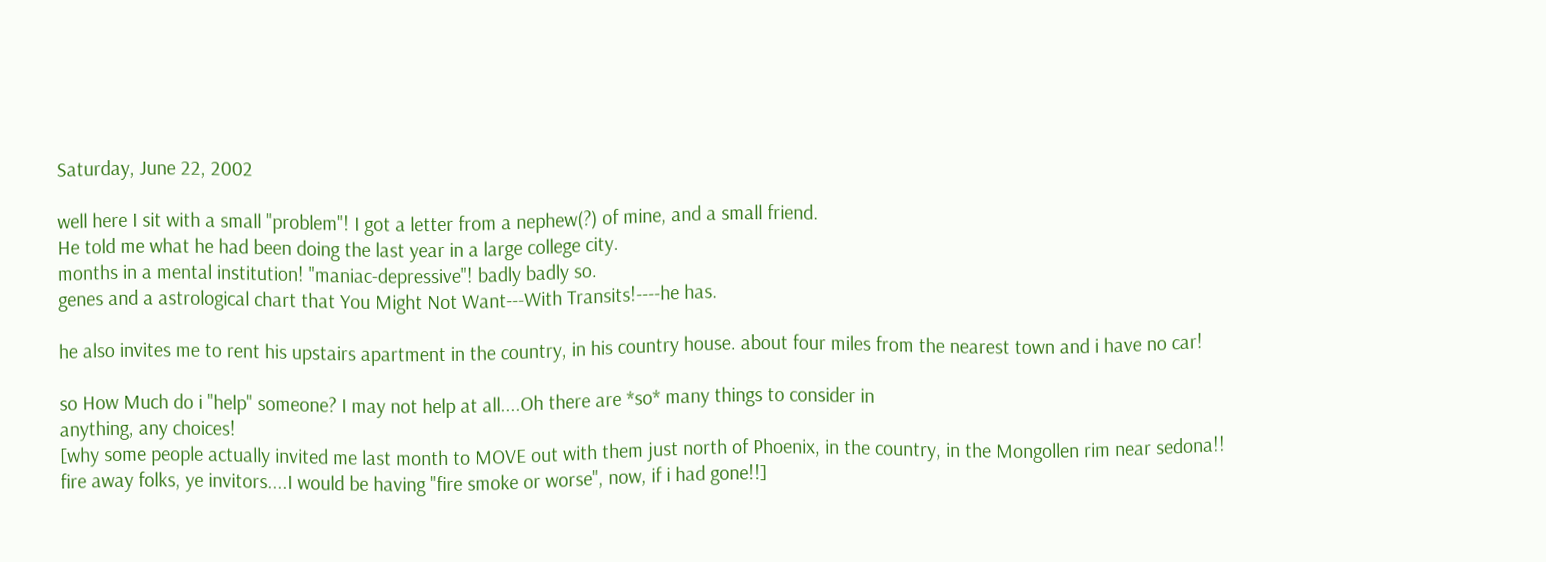Saturday, June 22, 2002

well here I sit with a small "problem"! I got a letter from a nephew(?) of mine, and a small friend.
He told me what he had been doing the last year in a large college city.
months in a mental institution! "maniac-depressive"! badly badly so.
genes and a astrological chart that You Might Not Want---With Transits!----he has.

he also invites me to rent his upstairs apartment in the country, in his country house. about four miles from the nearest town and i have no car!

so How Much do i "help" someone? I may not help at all....Oh there are *so* many things to consider in
anything, any choices!
[why some people actually invited me last month to MOVE out with them just north of Phoenix, in the country, in the Mongollen rim near sedona!! fire away folks, ye invitors....I would be having "fire smoke or worse", now, if i had gone!!]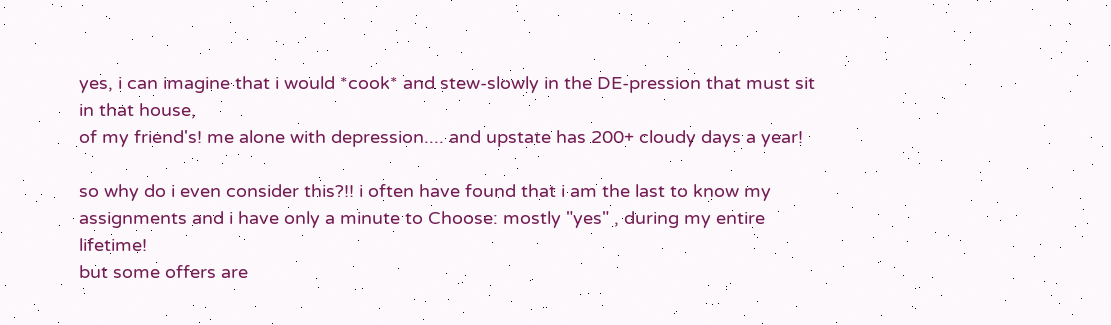yes, i can imagine that i would *cook* and stew-slowly in the DE-pression that must sit in that house,
of my friend's! me alone with depression.... and upstate has 200+ cloudy days a year!

so why do i even consider this?!! i often have found that i am the last to know my assignments and i have only a minute to Choose: mostly "yes" , during my entire lifetime!
but some offers are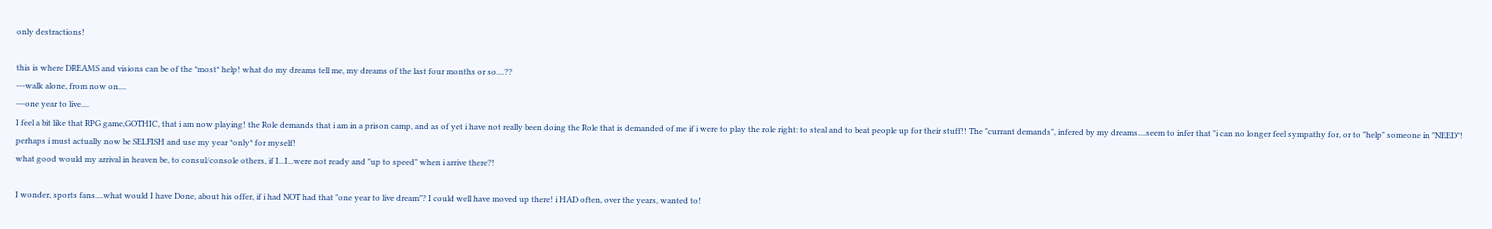only destractions!

this is where DREAMS and visions can be of the *most* help! what do my dreams tell me, my dreams of the last four months or so....??
---walk alone, from now on....
---one year to live....
I feel a bit like that RPG game,GOTHIC, that i am now playing! the Role demands that i am in a prison camp, and as of yet i have not really been doing the Role that is demanded of me if i were to play the role right: to steal and to beat people up for their stuff!! The "currant demands", infered by my dreams....seem to infer that "i can no longer feel sympathy for, or to "help" someone in "NEED"!
perhaps i must actually now be SELFISH and use my year *only* for myself!
what good would my arrival in heaven be, to consul/console others, if I...I...were not ready and "up to speed" when i arrive there?!

I wonder, sports fans....what would I have Done, about his offer, if i had NOT had that "one year to live dream"? I could well have moved up there! i HAD often, over the years, wanted to!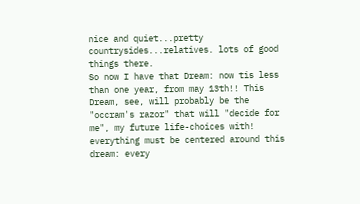nice and quiet...pretty countrysides...relatives. lots of good things there.
So now I have that Dream: now tis less than one year, from may 13th!! This Dream, see, will probably be the "occram's razor" that will "decide for me", my future life-choices with! everything must be centered around this dream: every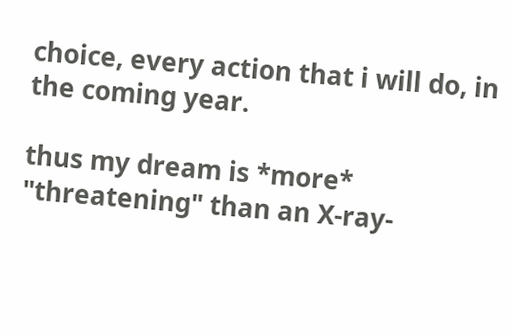choice, every action that i will do, in the coming year.

thus my dream is *more* "threatening" than an X-ray-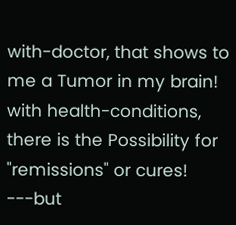with-doctor, that shows to me a Tumor in my brain!
with health-conditions, there is the Possibility for "remissions" or cures!
---but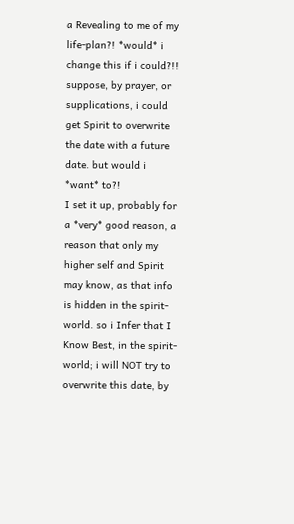a Revealing to me of my life-plan?! *would* i change this if i could?!! suppose, by prayer, or supplications, i could get Spirit to overwrite the date with a future date. but would i *want* to?!
I set it up, probably for a *very* good reason, a reason that only my higher self and Spirit may know, as that info is hidden in the spirit-world. so i Infer that I Know Best, in the spirit-world; i will NOT try to overwrite this date, by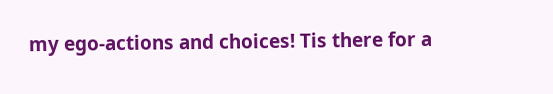my ego-actions and choices! Tis there for a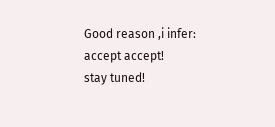Good reason ,i infer: accept accept!
stay tuned!